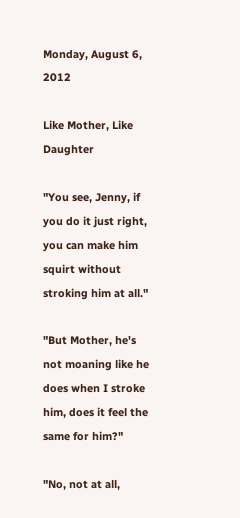Monday, August 6, 2012

Like Mother, Like Daughter

"You see, Jenny, if you do it just right, you can make him squirt without stroking him at all."

"But Mother, he's not moaning like he does when I stroke him, does it feel the same for him?"

"No, not at all,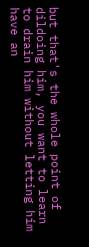but that's the whole point of dildoing him, you want to learn to drain him without letting him have an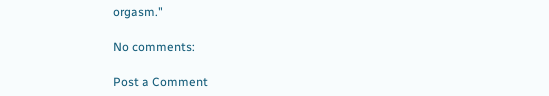orgasm."

No comments:

Post a Comment